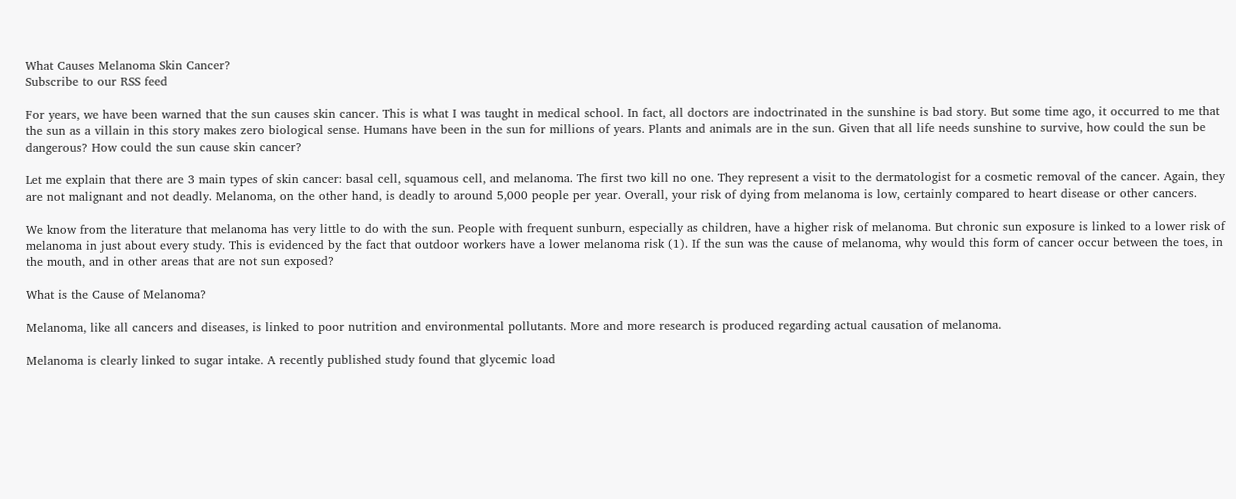What Causes Melanoma Skin Cancer?
Subscribe to our RSS feed

For years, we have been warned that the sun causes skin cancer. This is what I was taught in medical school. In fact, all doctors are indoctrinated in the sunshine is bad story. But some time ago, it occurred to me that the sun as a villain in this story makes zero biological sense. Humans have been in the sun for millions of years. Plants and animals are in the sun. Given that all life needs sunshine to survive, how could the sun be dangerous? How could the sun cause skin cancer?

Let me explain that there are 3 main types of skin cancer: basal cell, squamous cell, and melanoma. The first two kill no one. They represent a visit to the dermatologist for a cosmetic removal of the cancer. Again, they are not malignant and not deadly. Melanoma, on the other hand, is deadly to around 5,000 people per year. Overall, your risk of dying from melanoma is low, certainly compared to heart disease or other cancers.

We know from the literature that melanoma has very little to do with the sun. People with frequent sunburn, especially as children, have a higher risk of melanoma. But chronic sun exposure is linked to a lower risk of melanoma in just about every study. This is evidenced by the fact that outdoor workers have a lower melanoma risk (1). If the sun was the cause of melanoma, why would this form of cancer occur between the toes, in the mouth, and in other areas that are not sun exposed?

What is the Cause of Melanoma?

Melanoma, like all cancers and diseases, is linked to poor nutrition and environmental pollutants. More and more research is produced regarding actual causation of melanoma.

Melanoma is clearly linked to sugar intake. A recently published study found that glycemic load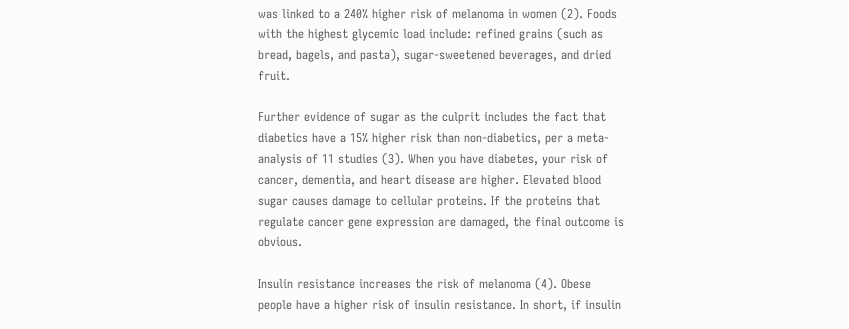was linked to a 240% higher risk of melanoma in women (2). Foods with the highest glycemic load include: refined grains (such as bread, bagels, and pasta), sugar-sweetened beverages, and dried fruit.

Further evidence of sugar as the culprit includes the fact that diabetics have a 15% higher risk than non-diabetics, per a meta-analysis of 11 studies (3). When you have diabetes, your risk of cancer, dementia, and heart disease are higher. Elevated blood sugar causes damage to cellular proteins. If the proteins that regulate cancer gene expression are damaged, the final outcome is obvious.

Insulin resistance increases the risk of melanoma (4). Obese people have a higher risk of insulin resistance. In short, if insulin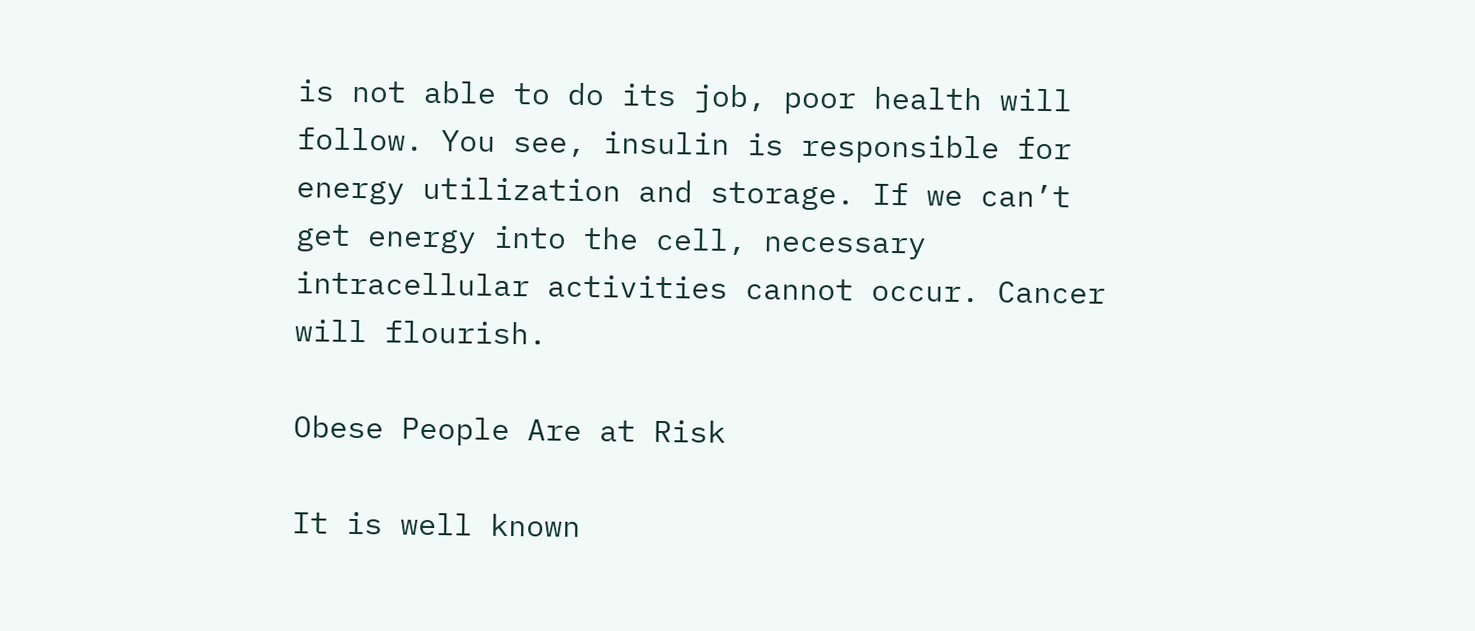is not able to do its job, poor health will follow. You see, insulin is responsible for energy utilization and storage. If we can’t get energy into the cell, necessary intracellular activities cannot occur. Cancer will flourish.

Obese People Are at Risk

It is well known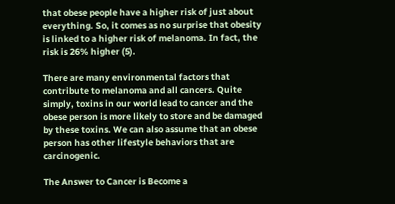that obese people have a higher risk of just about everything. So, it comes as no surprise that obesity is linked to a higher risk of melanoma. In fact, the risk is 26% higher (5).

There are many environmental factors that contribute to melanoma and all cancers. Quite simply, toxins in our world lead to cancer and the obese person is more likely to store and be damaged by these toxins. We can also assume that an obese person has other lifestyle behaviors that are carcinogenic.

The Answer to Cancer is Become a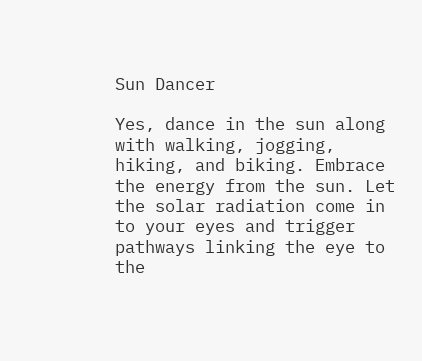Sun Dancer

Yes, dance in the sun along with walking, jogging, hiking, and biking. Embrace the energy from the sun. Let the solar radiation come in to your eyes and trigger pathways linking the eye to the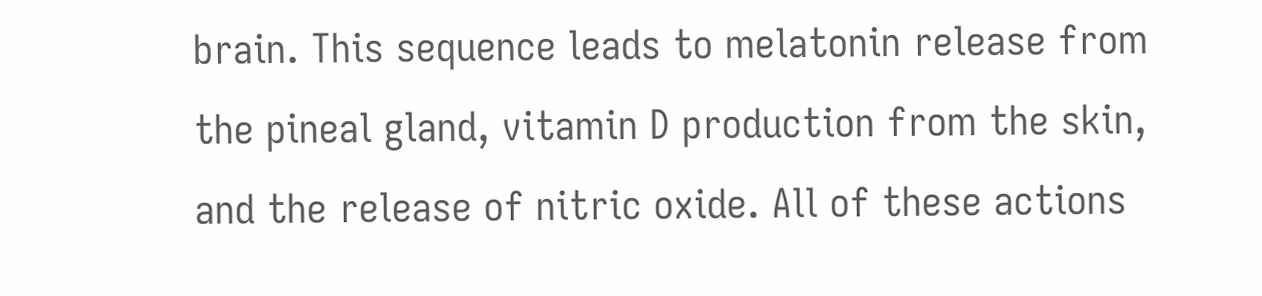brain. This sequence leads to melatonin release from the pineal gland, vitamin D production from the skin, and the release of nitric oxide. All of these actions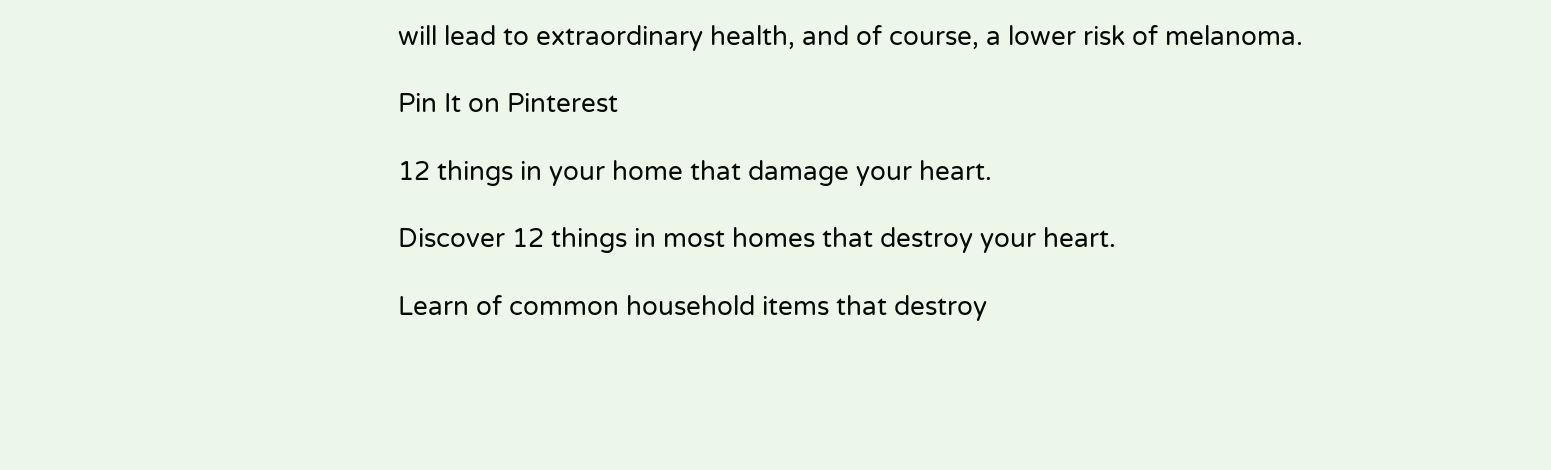will lead to extraordinary health, and of course, a lower risk of melanoma.

Pin It on Pinterest

12 things in your home that damage your heart.

Discover 12 things in most homes that destroy your heart.

Learn of common household items that destroy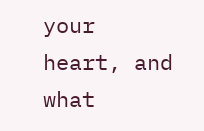your heart, and what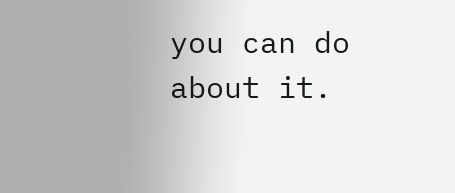you can do about it.